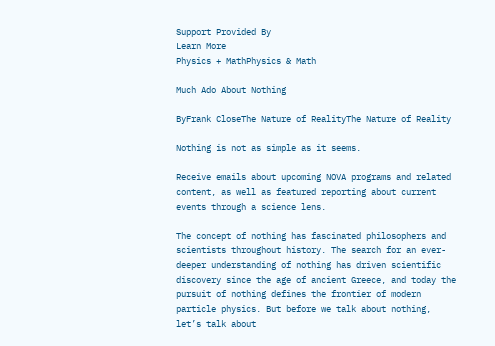Support Provided By
Learn More
Physics + MathPhysics & Math

Much Ado About Nothing

ByFrank CloseThe Nature of RealityThe Nature of Reality

Nothing is not as simple as it seems.

Receive emails about upcoming NOVA programs and related content, as well as featured reporting about current events through a science lens.

The concept of nothing has fascinated philosophers and scientists throughout history. The search for an ever-deeper understanding of nothing has driven scientific discovery since the age of ancient Greece, and today the pursuit of nothing defines the frontier of modern particle physics. But before we talk about nothing, let’s talk about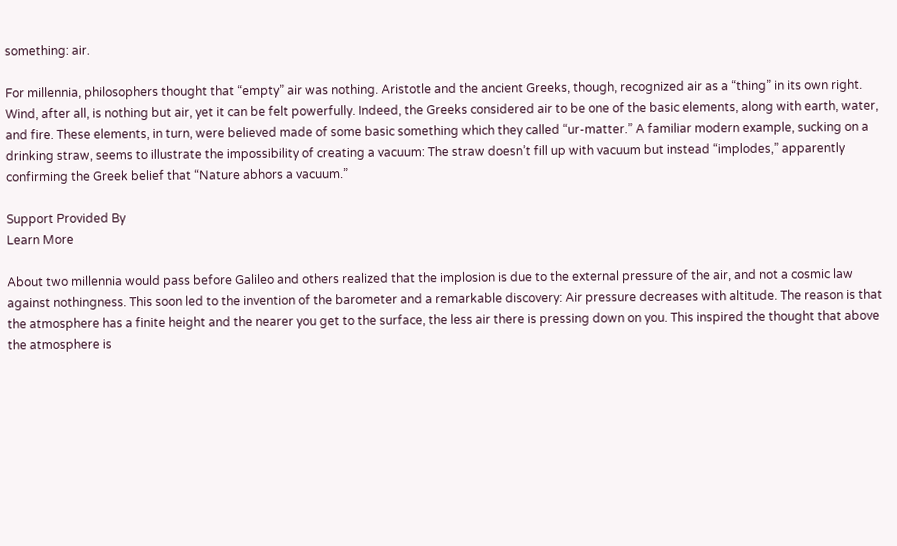something: air.

For millennia, philosophers thought that “empty” air was nothing. Aristotle and the ancient Greeks, though, recognized air as a “thing” in its own right. Wind, after all, is nothing but air, yet it can be felt powerfully. Indeed, the Greeks considered air to be one of the basic elements, along with earth, water, and fire. These elements, in turn, were believed made of some basic something which they called “ur-matter.” A familiar modern example, sucking on a drinking straw, seems to illustrate the impossibility of creating a vacuum: The straw doesn’t fill up with vacuum but instead “implodes,” apparently confirming the Greek belief that “Nature abhors a vacuum.”

Support Provided By
Learn More

About two millennia would pass before Galileo and others realized that the implosion is due to the external pressure of the air, and not a cosmic law against nothingness. This soon led to the invention of the barometer and a remarkable discovery: Air pressure decreases with altitude. The reason is that the atmosphere has a finite height and the nearer you get to the surface, the less air there is pressing down on you. This inspired the thought that above the atmosphere is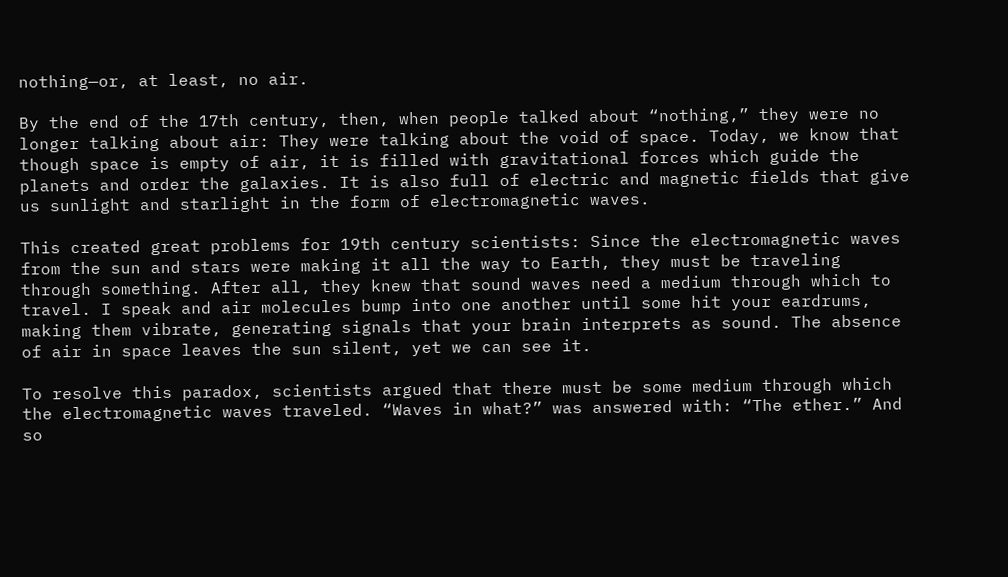nothing—or, at least, no air.

By the end of the 17th century, then, when people talked about “nothing,” they were no longer talking about air: They were talking about the void of space. Today, we know that though space is empty of air, it is filled with gravitational forces which guide the planets and order the galaxies. It is also full of electric and magnetic fields that give us sunlight and starlight in the form of electromagnetic waves.

This created great problems for 19th century scientists: Since the electromagnetic waves from the sun and stars were making it all the way to Earth, they must be traveling through something. After all, they knew that sound waves need a medium through which to travel. I speak and air molecules bump into one another until some hit your eardrums, making them vibrate, generating signals that your brain interprets as sound. The absence of air in space leaves the sun silent, yet we can see it.

To resolve this paradox, scientists argued that there must be some medium through which the electromagnetic waves traveled. “Waves in what?” was answered with: “The ether.” And so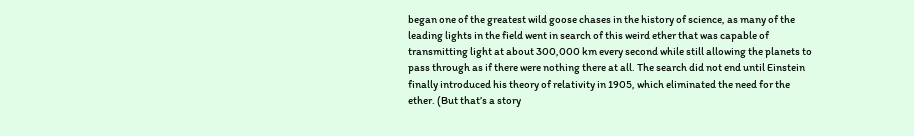began one of the greatest wild goose chases in the history of science, as many of the leading lights in the field went in search of this weird ether that was capable of transmitting light at about 300,000 km every second while still allowing the planets to pass through as if there were nothing there at all. The search did not end until Einstein finally introduced his theory of relativity in 1905, which eliminated the need for the ether. (But that’s a story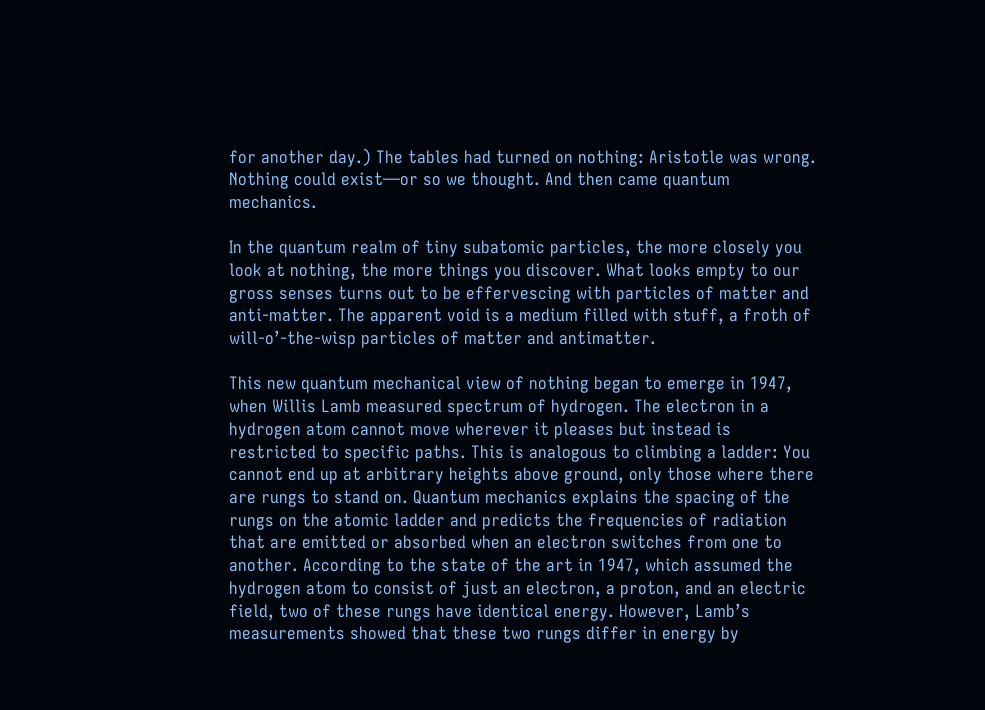for another day.) The tables had turned on nothing: Aristotle was wrong. Nothing could exist—or so we thought. And then came quantum mechanics.

In the quantum realm of tiny subatomic particles, the more closely you look at nothing, the more things you discover. What looks empty to our gross senses turns out to be effervescing with particles of matter and anti-matter. The apparent void is a medium filled with stuff, a froth of will-o’-the-wisp particles of matter and antimatter.

This new quantum mechanical view of nothing began to emerge in 1947, when Willis Lamb measured spectrum of hydrogen. The electron in a hydrogen atom cannot move wherever it pleases but instead is restricted to specific paths. This is analogous to climbing a ladder: You cannot end up at arbitrary heights above ground, only those where there are rungs to stand on. Quantum mechanics explains the spacing of the rungs on the atomic ladder and predicts the frequencies of radiation that are emitted or absorbed when an electron switches from one to another. According to the state of the art in 1947, which assumed the hydrogen atom to consist of just an electron, a proton, and an electric field, two of these rungs have identical energy. However, Lamb’s measurements showed that these two rungs differ in energy by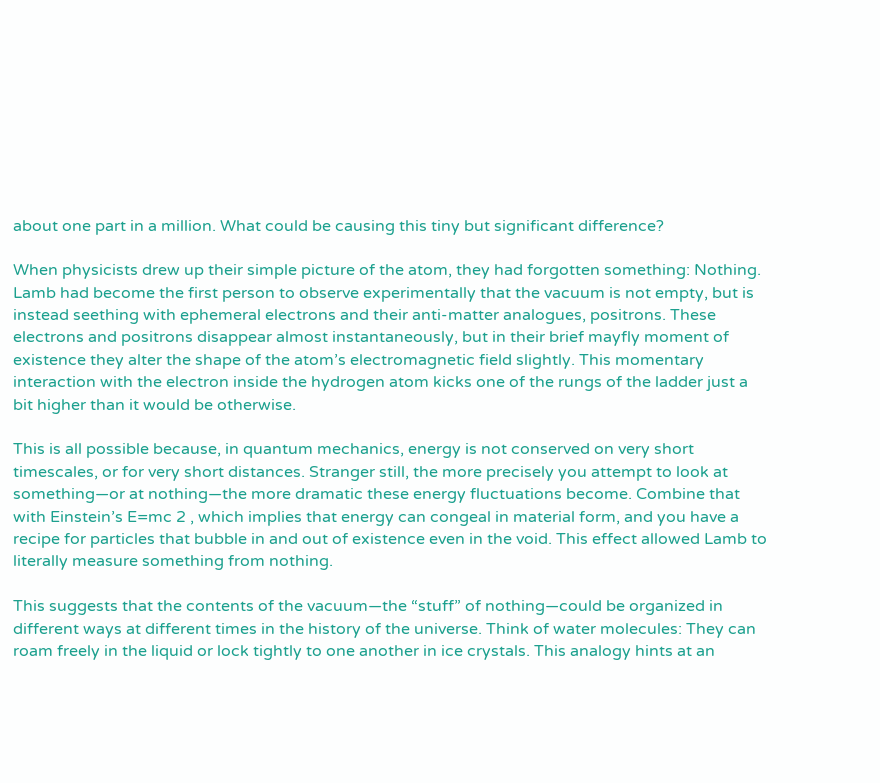about one part in a million. What could be causing this tiny but significant difference?

When physicists drew up their simple picture of the atom, they had forgotten something: Nothing. Lamb had become the first person to observe experimentally that the vacuum is not empty, but is instead seething with ephemeral electrons and their anti-matter analogues, positrons. These electrons and positrons disappear almost instantaneously, but in their brief mayfly moment of existence they alter the shape of the atom’s electromagnetic field slightly. This momentary interaction with the electron inside the hydrogen atom kicks one of the rungs of the ladder just a bit higher than it would be otherwise.

This is all possible because, in quantum mechanics, energy is not conserved on very short timescales, or for very short distances. Stranger still, the more precisely you attempt to look at something—or at nothing—the more dramatic these energy fluctuations become. Combine that with Einstein’s E=mc 2 , which implies that energy can congeal in material form, and you have a recipe for particles that bubble in and out of existence even in the void. This effect allowed Lamb to literally measure something from nothing.

This suggests that the contents of the vacuum—the “stuff” of nothing—could be organized in different ways at different times in the history of the universe. Think of water molecules: They can roam freely in the liquid or lock tightly to one another in ice crystals. This analogy hints at an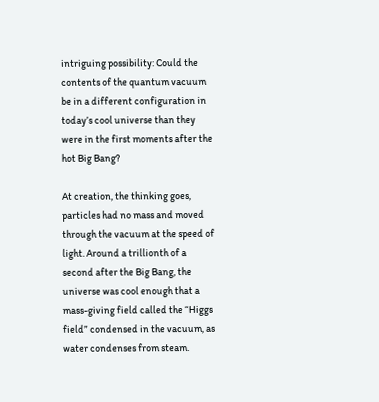intriguing possibility: Could the contents of the quantum vacuum be in a different configuration in today’s cool universe than they were in the first moments after the hot Big Bang?

At creation, the thinking goes, particles had no mass and moved through the vacuum at the speed of light. Around a trillionth of a second after the Big Bang, the universe was cool enough that a mass-giving field called the “Higgs field” condensed in the vacuum, as water condenses from steam.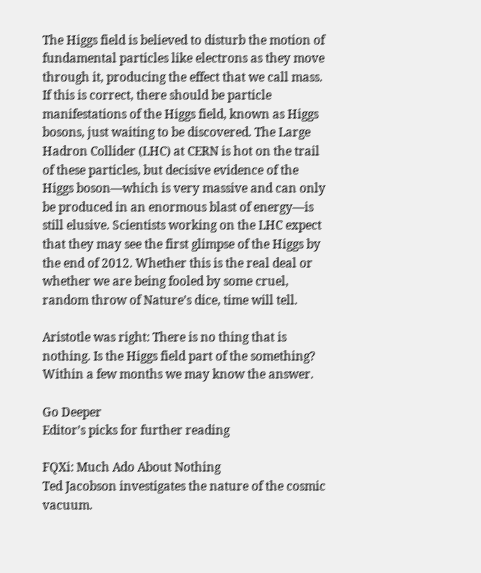The Higgs field is believed to disturb the motion of fundamental particles like electrons as they move through it, producing the effect that we call mass. If this is correct, there should be particle manifestations of the Higgs field, known as Higgs bosons, just waiting to be discovered. The Large Hadron Collider (LHC) at CERN is hot on the trail of these particles, but decisive evidence of the Higgs boson—which is very massive and can only be produced in an enormous blast of energy—is still elusive. Scientists working on the LHC expect that they may see the first glimpse of the Higgs by the end of 2012. Whether this is the real deal or whether we are being fooled by some cruel, random throw of Nature’s dice, time will tell.

Aristotle was right: There is no thing that is nothing. Is the Higgs field part of the something? Within a few months we may know the answer.

Go Deeper
Editor’s picks for further reading

FQXi: Much Ado About Nothing
Ted Jacobson investigates the nature of the cosmic vacuum.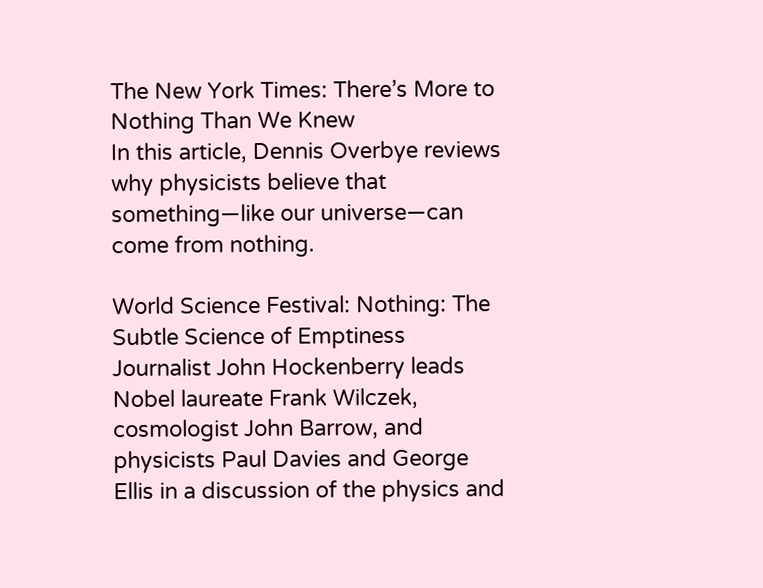The New York Times: There’s More to Nothing Than We Knew
In this article, Dennis Overbye reviews why physicists believe that something—like our universe—can come from nothing.

World Science Festival: Nothing: The Subtle Science of Emptiness
Journalist John Hockenberry leads Nobel laureate Frank Wilczek, cosmologist John Barrow, and physicists Paul Davies and George Ellis in a discussion of the physics and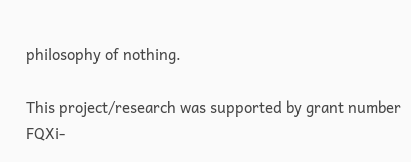philosophy of nothing.

This project/research was supported by grant number FQXi-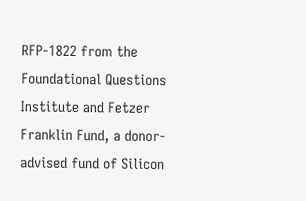RFP-1822 from the Foundational Questions Institute and Fetzer Franklin Fund, a donor-advised fund of Silicon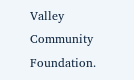Valley Community Foundation.